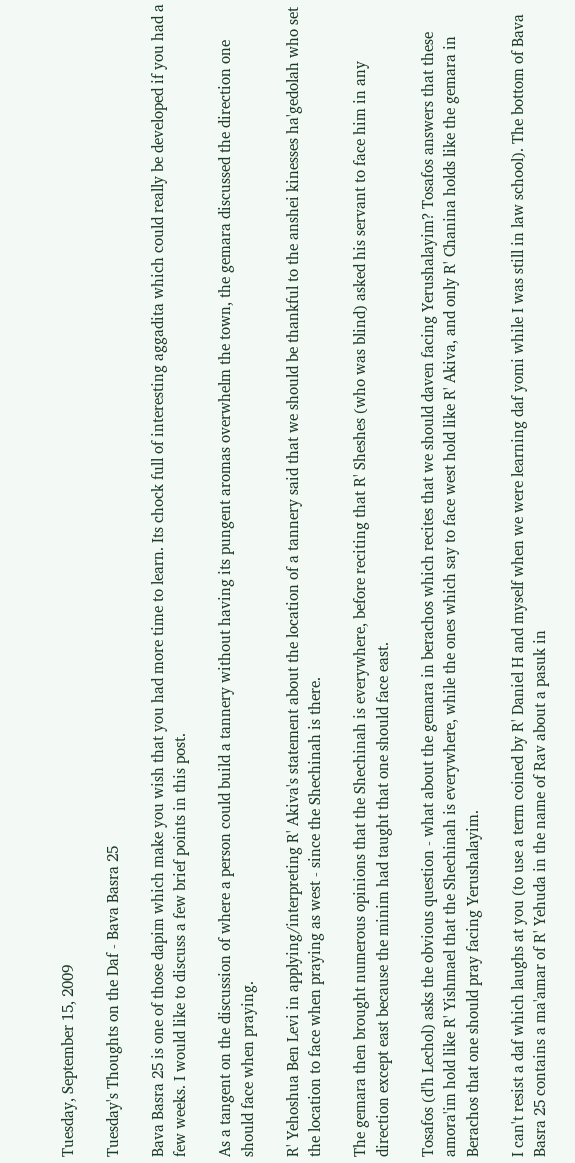Tuesday, September 15, 2009

Tuesday's Thoughts on the Daf - Bava Basra 25

Bava Basra 25 is one of those dapim which make you wish that you had more time to learn. Its chock full of interesting aggadita which could really be developed if you had a few weeks. I would like to discuss a few brief points in this post.

As a tangent on the discussion of where a person could build a tannery without having its pungent aromas overwhelm the town, the gemara discussed the direction one should face when praying.

R' Yehoshua Ben Levi in applying/interpreting R' Akiva's statement about the location of a tannery said that we should be thankful to the anshei kinesses ha'gedolah who set the location to face when praying as west - since the Shechinah is there.

The gemara then brought numerous opinions that the Shechinah is everywhere, before reciting that R' Sheshes (who was blind) asked his servant to face him in any direction except east because the minim had taught that one should face east.

Tosafos (d'h Lechol) asks the obvious question - what about the gemara in berachos which recites that we should daven facing Yerushalayim? Tosafos answers that these amora'im hold like R' Yishmael that the Shechinah is everywhere, while the ones which say to face west hold like R' Akiva, and only R' Chanina holds like the gemara in Berachos that one should pray facing Yerushalayim.

I can't resist a daf which laughs at you (to use a term coined by R' Daniel H and myself when we were learning daf yomi while I was still in law school). The bottom of Bava Basra 25 contains a ma'amar of R' Yehuda in the name of Rav about a pasuk in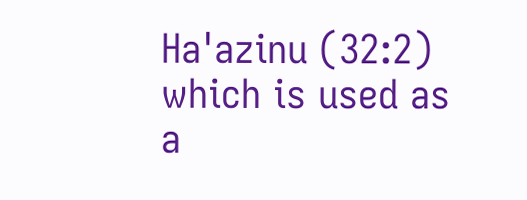Ha'azinu (32:2) which is used as a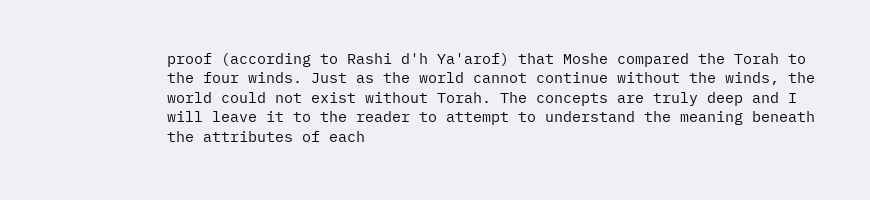proof (according to Rashi d'h Ya'arof) that Moshe compared the Torah to the four winds. Just as the world cannot continue without the winds, the world could not exist without Torah. The concepts are truly deep and I will leave it to the reader to attempt to understand the meaning beneath the attributes of each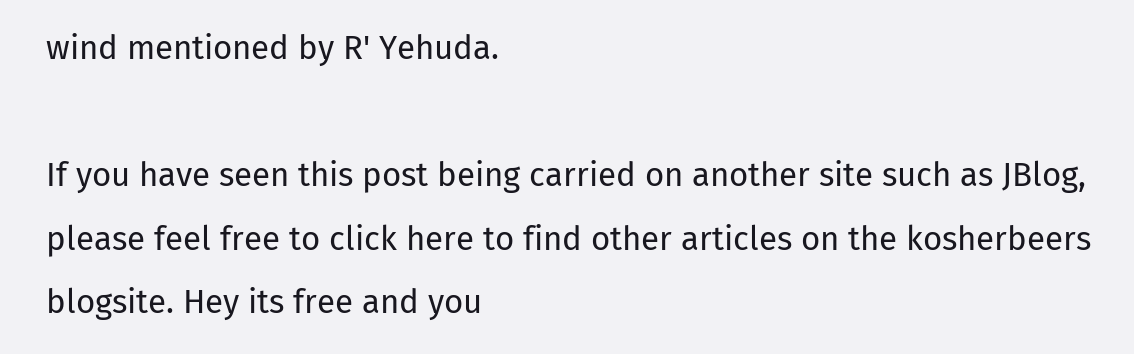wind mentioned by R' Yehuda.

If you have seen this post being carried on another site such as JBlog, please feel free to click here to find other articles on the kosherbeers blogsite. Hey its free and you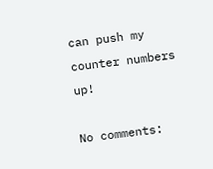can push my counter numbers up!

No comments: